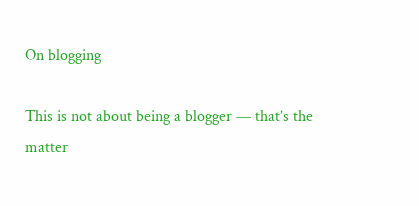On blogging

This is not about being a blogger — that’s the matter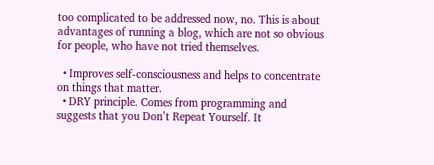too complicated to be addressed now, no. This is about advantages of running a blog, which are not so obvious for people, who have not tried themselves.

  • Improves self-consciousness and helps to concentrate on things that matter.
  • DRY principle. Comes from programming and suggests that you Don’t Repeat Yourself. It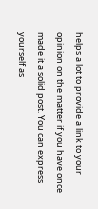helps a lot to provide a link to your opinion on the matter if you have once made it a solid post. You can express yourself as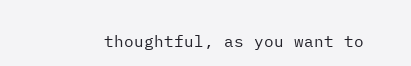thoughtful, as you want to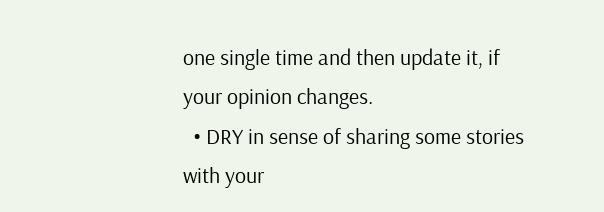one single time and then update it, if your opinion changes.
  • DRY in sense of sharing some stories with your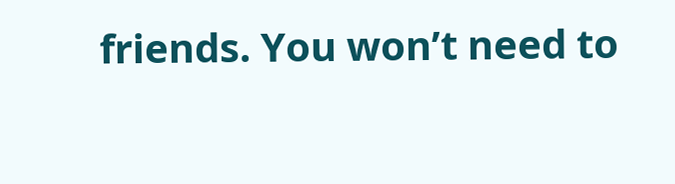friends. You won’t need to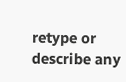retype or describe any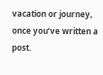vacation or journey, once you’ve written a post.